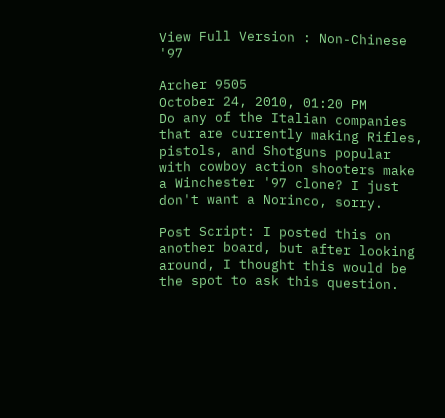View Full Version : Non-Chinese '97

Archer 9505
October 24, 2010, 01:20 PM
Do any of the Italian companies that are currently making Rifles, pistols, and Shotguns popular with cowboy action shooters make a Winchester '97 clone? I just don't want a Norinco, sorry.

Post Script: I posted this on another board, but after looking around, I thought this would be the spot to ask this question.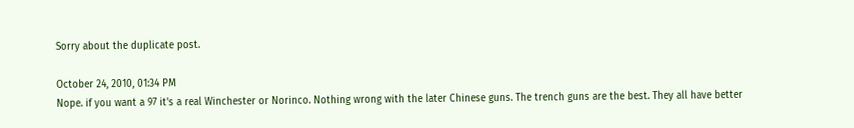Sorry about the duplicate post.

October 24, 2010, 01:34 PM
Nope. if you want a 97 it's a real Winchester or Norinco. Nothing wrong with the later Chinese guns. The trench guns are the best. They all have better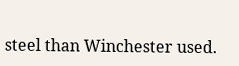steel than Winchester used.